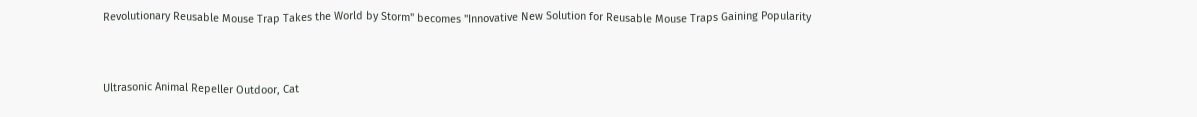Revolutionary Reusable Mouse Trap Takes the World by Storm" becomes "Innovative New Solution for Reusable Mouse Traps Gaining Popularity


Ultrasonic Animal Repeller Outdoor, Cat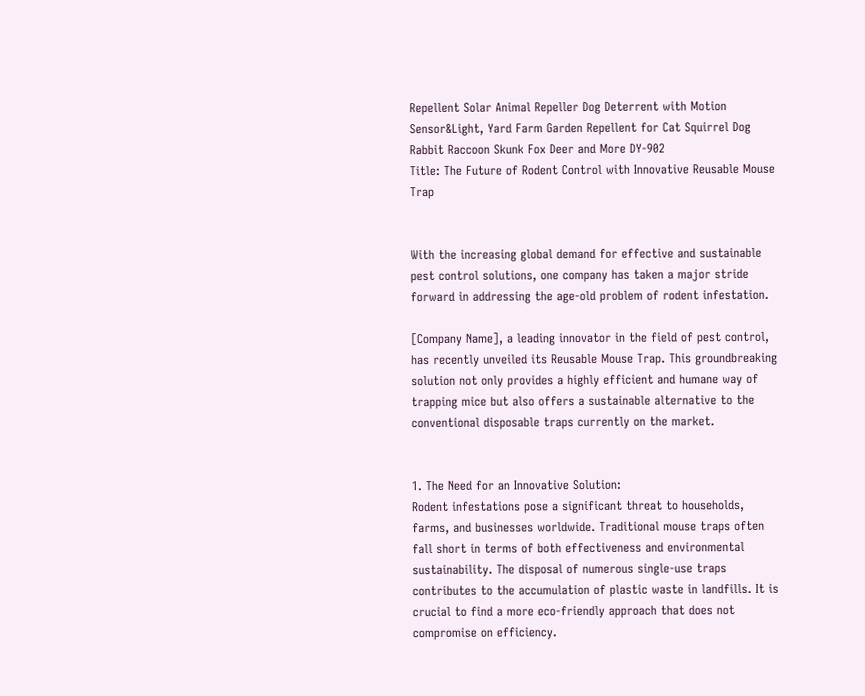Repellent Solar Animal Repeller Dog Deterrent with Motion Sensor&Light, Yard Farm Garden Repellent for Cat Squirrel Dog Rabbit Raccoon Skunk Fox Deer and More DY-902
Title: The Future of Rodent Control with Innovative Reusable Mouse Trap


With the increasing global demand for effective and sustainable pest control solutions, one company has taken a major stride forward in addressing the age-old problem of rodent infestation.

[Company Name], a leading innovator in the field of pest control, has recently unveiled its Reusable Mouse Trap. This groundbreaking solution not only provides a highly efficient and humane way of trapping mice but also offers a sustainable alternative to the conventional disposable traps currently on the market.


1. The Need for an Innovative Solution:
Rodent infestations pose a significant threat to households, farms, and businesses worldwide. Traditional mouse traps often fall short in terms of both effectiveness and environmental sustainability. The disposal of numerous single-use traps contributes to the accumulation of plastic waste in landfills. It is crucial to find a more eco-friendly approach that does not compromise on efficiency.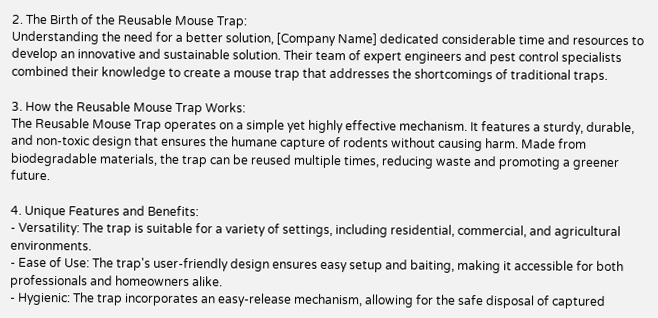2. The Birth of the Reusable Mouse Trap:
Understanding the need for a better solution, [Company Name] dedicated considerable time and resources to develop an innovative and sustainable solution. Their team of expert engineers and pest control specialists combined their knowledge to create a mouse trap that addresses the shortcomings of traditional traps.

3. How the Reusable Mouse Trap Works:
The Reusable Mouse Trap operates on a simple yet highly effective mechanism. It features a sturdy, durable, and non-toxic design that ensures the humane capture of rodents without causing harm. Made from biodegradable materials, the trap can be reused multiple times, reducing waste and promoting a greener future.

4. Unique Features and Benefits:
- Versatility: The trap is suitable for a variety of settings, including residential, commercial, and agricultural environments.
- Ease of Use: The trap's user-friendly design ensures easy setup and baiting, making it accessible for both professionals and homeowners alike.
- Hygienic: The trap incorporates an easy-release mechanism, allowing for the safe disposal of captured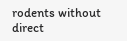rodents without direct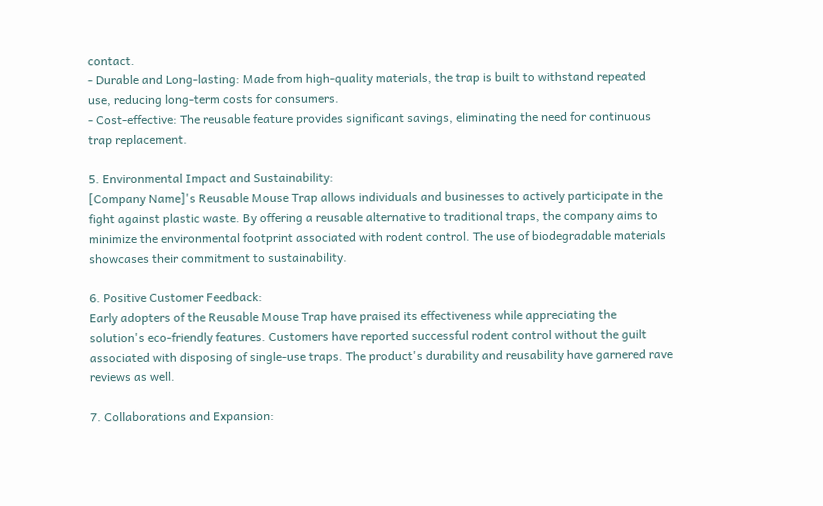contact.
- Durable and Long-lasting: Made from high-quality materials, the trap is built to withstand repeated use, reducing long-term costs for consumers.
- Cost-effective: The reusable feature provides significant savings, eliminating the need for continuous trap replacement.

5. Environmental Impact and Sustainability:
[Company Name]'s Reusable Mouse Trap allows individuals and businesses to actively participate in the fight against plastic waste. By offering a reusable alternative to traditional traps, the company aims to minimize the environmental footprint associated with rodent control. The use of biodegradable materials showcases their commitment to sustainability.

6. Positive Customer Feedback:
Early adopters of the Reusable Mouse Trap have praised its effectiveness while appreciating the solution's eco-friendly features. Customers have reported successful rodent control without the guilt associated with disposing of single-use traps. The product's durability and reusability have garnered rave reviews as well.

7. Collaborations and Expansion: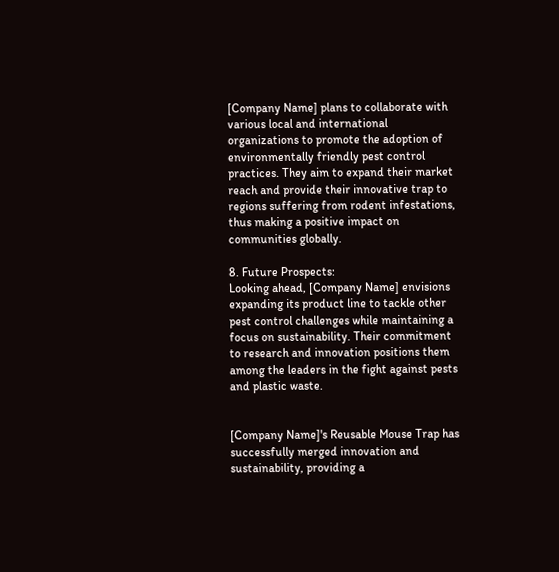[Company Name] plans to collaborate with various local and international organizations to promote the adoption of environmentally friendly pest control practices. They aim to expand their market reach and provide their innovative trap to regions suffering from rodent infestations, thus making a positive impact on communities globally.

8. Future Prospects:
Looking ahead, [Company Name] envisions expanding its product line to tackle other pest control challenges while maintaining a focus on sustainability. Their commitment to research and innovation positions them among the leaders in the fight against pests and plastic waste.


[Company Name]'s Reusable Mouse Trap has successfully merged innovation and sustainability, providing a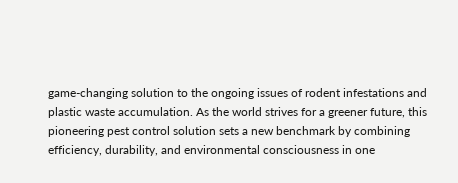game-changing solution to the ongoing issues of rodent infestations and plastic waste accumulation. As the world strives for a greener future, this pioneering pest control solution sets a new benchmark by combining efficiency, durability, and environmental consciousness in one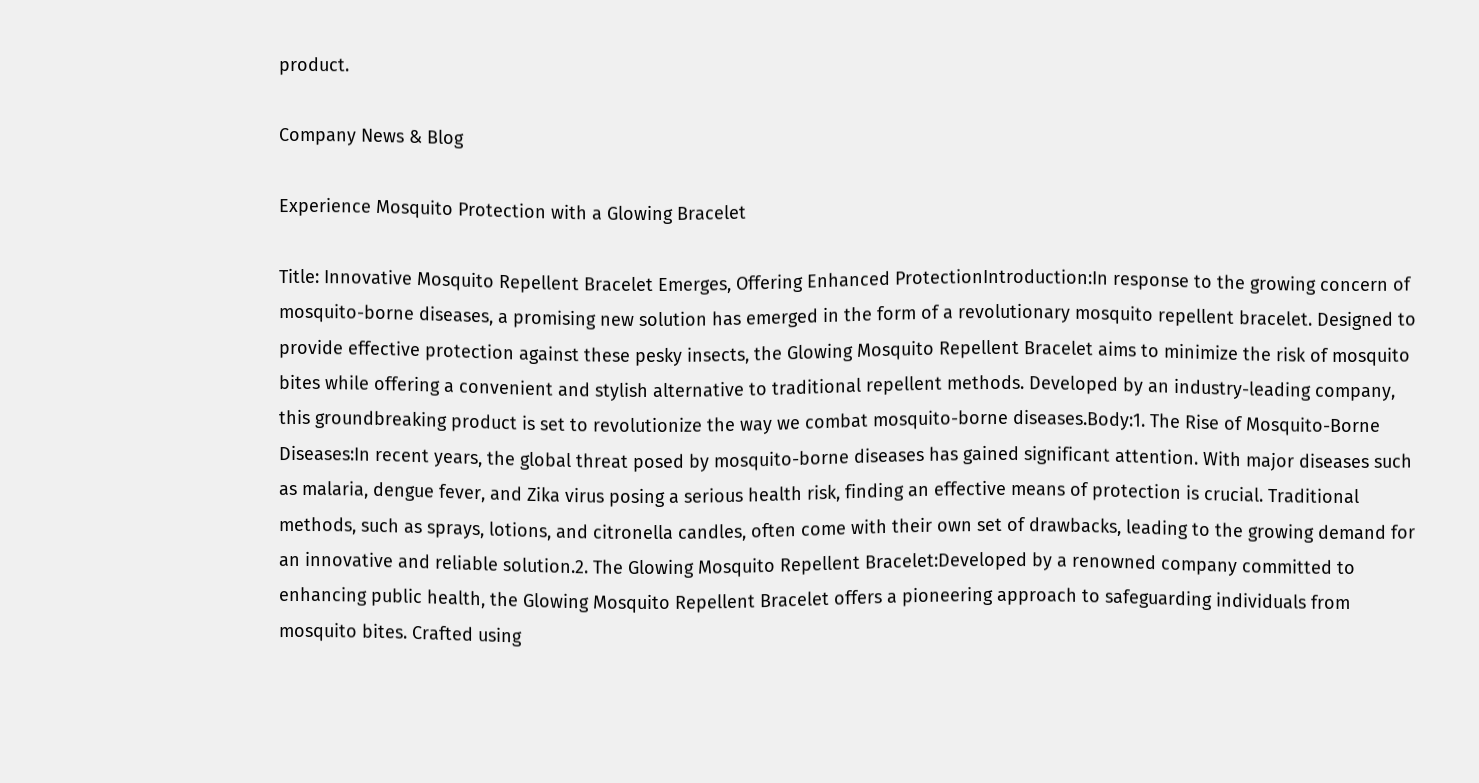product.

Company News & Blog

Experience Mosquito Protection with a Glowing Bracelet

Title: Innovative Mosquito Repellent Bracelet Emerges, Offering Enhanced ProtectionIntroduction:In response to the growing concern of mosquito-borne diseases, a promising new solution has emerged in the form of a revolutionary mosquito repellent bracelet. Designed to provide effective protection against these pesky insects, the Glowing Mosquito Repellent Bracelet aims to minimize the risk of mosquito bites while offering a convenient and stylish alternative to traditional repellent methods. Developed by an industry-leading company, this groundbreaking product is set to revolutionize the way we combat mosquito-borne diseases.Body:1. The Rise of Mosquito-Borne Diseases:In recent years, the global threat posed by mosquito-borne diseases has gained significant attention. With major diseases such as malaria, dengue fever, and Zika virus posing a serious health risk, finding an effective means of protection is crucial. Traditional methods, such as sprays, lotions, and citronella candles, often come with their own set of drawbacks, leading to the growing demand for an innovative and reliable solution.2. The Glowing Mosquito Repellent Bracelet:Developed by a renowned company committed to enhancing public health, the Glowing Mosquito Repellent Bracelet offers a pioneering approach to safeguarding individuals from mosquito bites. Crafted using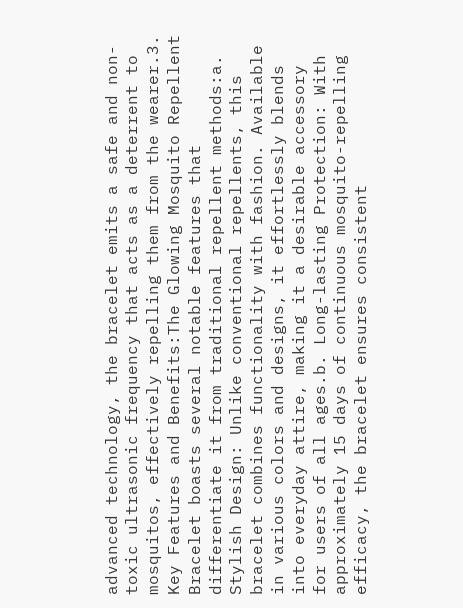advanced technology, the bracelet emits a safe and non-toxic ultrasonic frequency that acts as a deterrent to mosquitos, effectively repelling them from the wearer.3. Key Features and Benefits:The Glowing Mosquito Repellent Bracelet boasts several notable features that differentiate it from traditional repellent methods:a. Stylish Design: Unlike conventional repellents, this bracelet combines functionality with fashion. Available in various colors and designs, it effortlessly blends into everyday attire, making it a desirable accessory for users of all ages.b. Long-lasting Protection: With approximately 15 days of continuous mosquito-repelling efficacy, the bracelet ensures consistent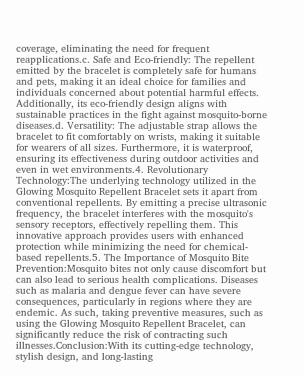coverage, eliminating the need for frequent reapplications.c. Safe and Eco-friendly: The repellent emitted by the bracelet is completely safe for humans and pets, making it an ideal choice for families and individuals concerned about potential harmful effects. Additionally, its eco-friendly design aligns with sustainable practices in the fight against mosquito-borne diseases.d. Versatility: The adjustable strap allows the bracelet to fit comfortably on wrists, making it suitable for wearers of all sizes. Furthermore, it is waterproof, ensuring its effectiveness during outdoor activities and even in wet environments.4. Revolutionary Technology:The underlying technology utilized in the Glowing Mosquito Repellent Bracelet sets it apart from conventional repellents. By emitting a precise ultrasonic frequency, the bracelet interferes with the mosquito's sensory receptors, effectively repelling them. This innovative approach provides users with enhanced protection while minimizing the need for chemical-based repellents.5. The Importance of Mosquito Bite Prevention:Mosquito bites not only cause discomfort but can also lead to serious health complications. Diseases such as malaria and dengue fever can have severe consequences, particularly in regions where they are endemic. As such, taking preventive measures, such as using the Glowing Mosquito Repellent Bracelet, can significantly reduce the risk of contracting such illnesses.Conclusion:With its cutting-edge technology, stylish design, and long-lasting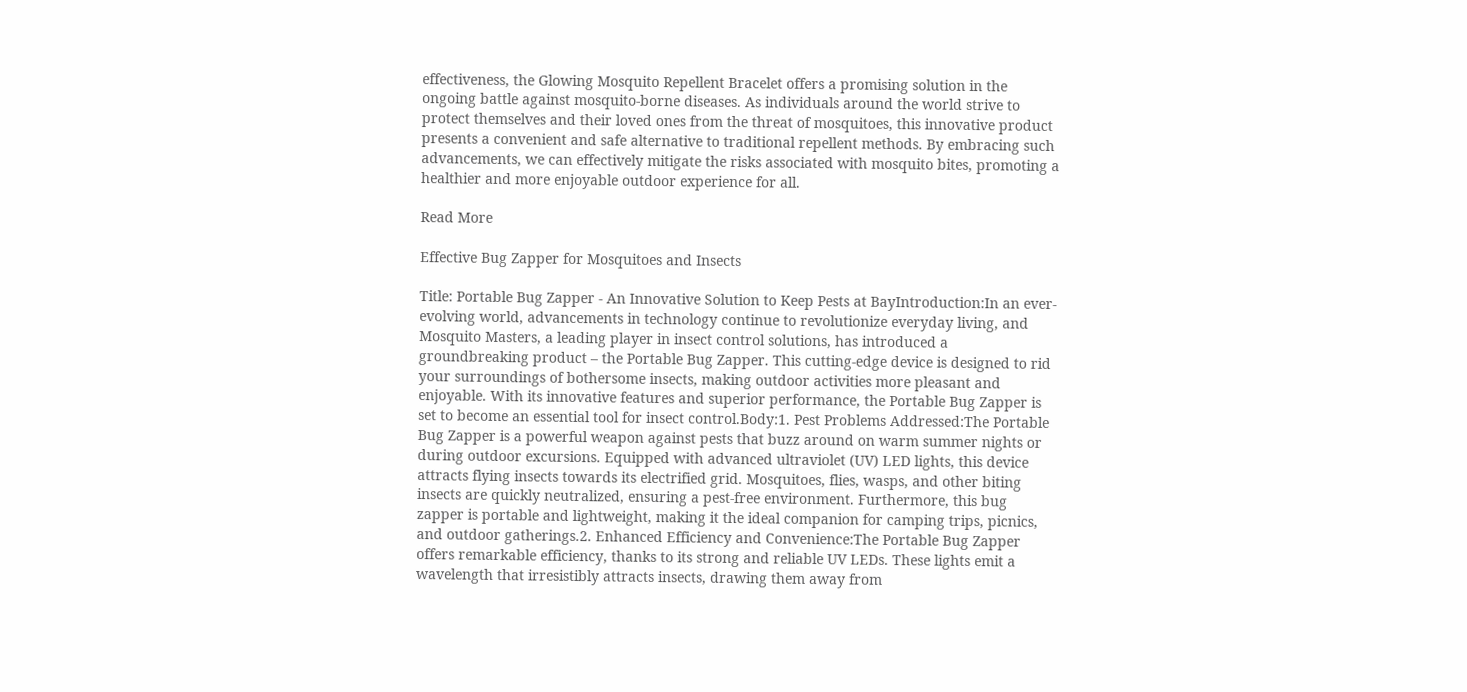effectiveness, the Glowing Mosquito Repellent Bracelet offers a promising solution in the ongoing battle against mosquito-borne diseases. As individuals around the world strive to protect themselves and their loved ones from the threat of mosquitoes, this innovative product presents a convenient and safe alternative to traditional repellent methods. By embracing such advancements, we can effectively mitigate the risks associated with mosquito bites, promoting a healthier and more enjoyable outdoor experience for all.

Read More

Effective Bug Zapper for Mosquitoes and Insects

Title: Portable Bug Zapper - An Innovative Solution to Keep Pests at BayIntroduction:In an ever-evolving world, advancements in technology continue to revolutionize everyday living, and Mosquito Masters, a leading player in insect control solutions, has introduced a groundbreaking product – the Portable Bug Zapper. This cutting-edge device is designed to rid your surroundings of bothersome insects, making outdoor activities more pleasant and enjoyable. With its innovative features and superior performance, the Portable Bug Zapper is set to become an essential tool for insect control.Body:1. Pest Problems Addressed:The Portable Bug Zapper is a powerful weapon against pests that buzz around on warm summer nights or during outdoor excursions. Equipped with advanced ultraviolet (UV) LED lights, this device attracts flying insects towards its electrified grid. Mosquitoes, flies, wasps, and other biting insects are quickly neutralized, ensuring a pest-free environment. Furthermore, this bug zapper is portable and lightweight, making it the ideal companion for camping trips, picnics, and outdoor gatherings.2. Enhanced Efficiency and Convenience:The Portable Bug Zapper offers remarkable efficiency, thanks to its strong and reliable UV LEDs. These lights emit a wavelength that irresistibly attracts insects, drawing them away from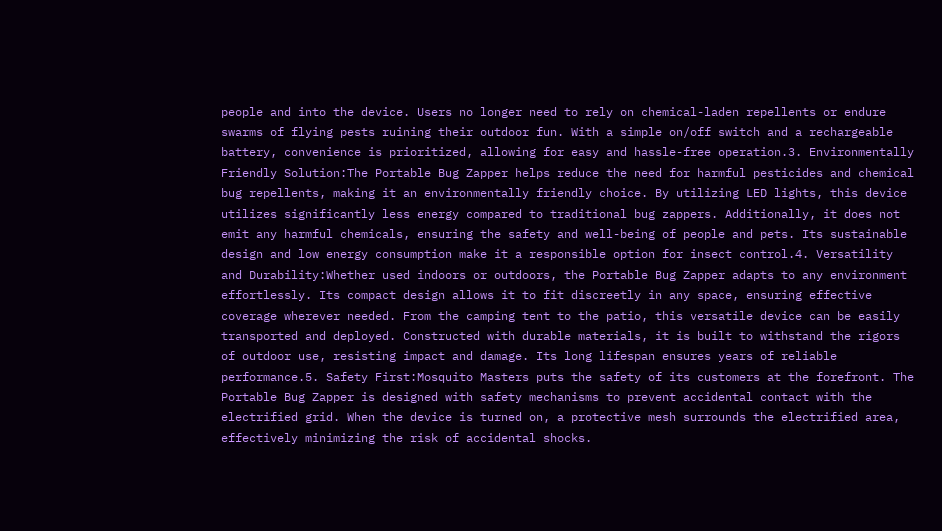people and into the device. Users no longer need to rely on chemical-laden repellents or endure swarms of flying pests ruining their outdoor fun. With a simple on/off switch and a rechargeable battery, convenience is prioritized, allowing for easy and hassle-free operation.3. Environmentally Friendly Solution:The Portable Bug Zapper helps reduce the need for harmful pesticides and chemical bug repellents, making it an environmentally friendly choice. By utilizing LED lights, this device utilizes significantly less energy compared to traditional bug zappers. Additionally, it does not emit any harmful chemicals, ensuring the safety and well-being of people and pets. Its sustainable design and low energy consumption make it a responsible option for insect control.4. Versatility and Durability:Whether used indoors or outdoors, the Portable Bug Zapper adapts to any environment effortlessly. Its compact design allows it to fit discreetly in any space, ensuring effective coverage wherever needed. From the camping tent to the patio, this versatile device can be easily transported and deployed. Constructed with durable materials, it is built to withstand the rigors of outdoor use, resisting impact and damage. Its long lifespan ensures years of reliable performance.5. Safety First:Mosquito Masters puts the safety of its customers at the forefront. The Portable Bug Zapper is designed with safety mechanisms to prevent accidental contact with the electrified grid. When the device is turned on, a protective mesh surrounds the electrified area, effectively minimizing the risk of accidental shocks.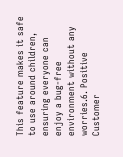This feature makes it safe to use around children, ensuring everyone can enjoy a bug-free environment without any worries.6. Positive Customer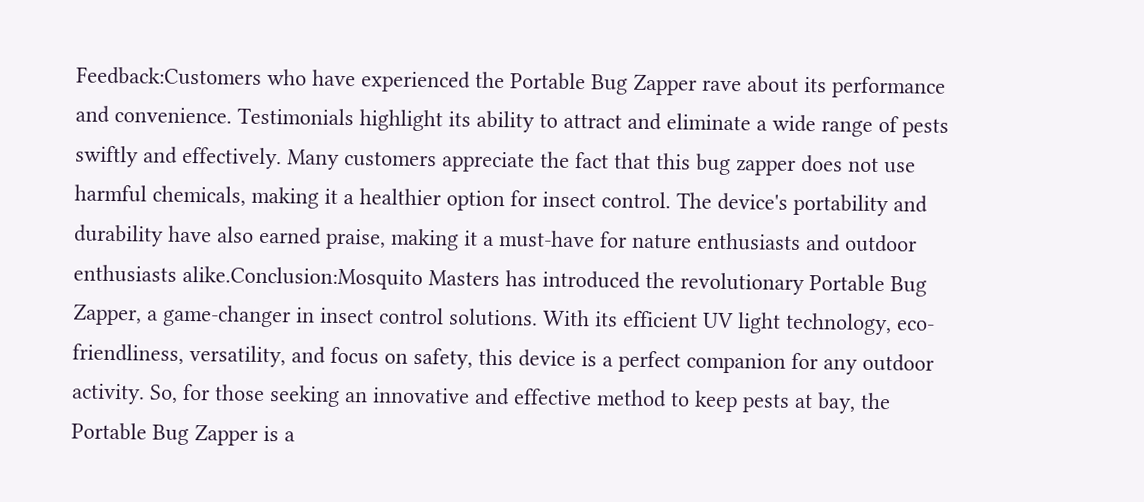Feedback:Customers who have experienced the Portable Bug Zapper rave about its performance and convenience. Testimonials highlight its ability to attract and eliminate a wide range of pests swiftly and effectively. Many customers appreciate the fact that this bug zapper does not use harmful chemicals, making it a healthier option for insect control. The device's portability and durability have also earned praise, making it a must-have for nature enthusiasts and outdoor enthusiasts alike.Conclusion:Mosquito Masters has introduced the revolutionary Portable Bug Zapper, a game-changer in insect control solutions. With its efficient UV light technology, eco-friendliness, versatility, and focus on safety, this device is a perfect companion for any outdoor activity. So, for those seeking an innovative and effective method to keep pests at bay, the Portable Bug Zapper is a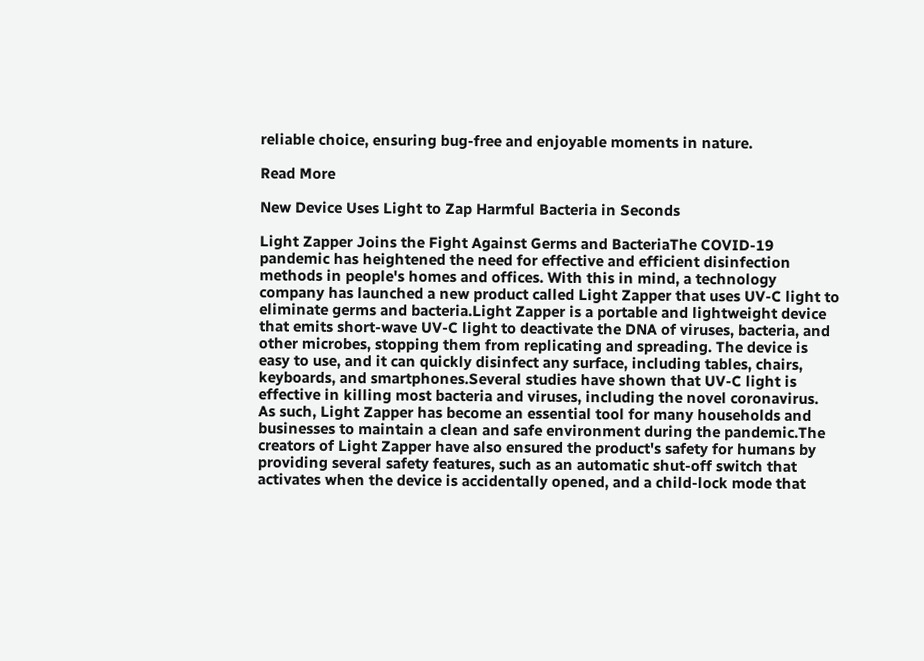reliable choice, ensuring bug-free and enjoyable moments in nature.

Read More

New Device Uses Light to Zap Harmful Bacteria in Seconds

Light Zapper Joins the Fight Against Germs and BacteriaThe COVID-19 pandemic has heightened the need for effective and efficient disinfection methods in people's homes and offices. With this in mind, a technology company has launched a new product called Light Zapper that uses UV-C light to eliminate germs and bacteria.Light Zapper is a portable and lightweight device that emits short-wave UV-C light to deactivate the DNA of viruses, bacteria, and other microbes, stopping them from replicating and spreading. The device is easy to use, and it can quickly disinfect any surface, including tables, chairs, keyboards, and smartphones.Several studies have shown that UV-C light is effective in killing most bacteria and viruses, including the novel coronavirus. As such, Light Zapper has become an essential tool for many households and businesses to maintain a clean and safe environment during the pandemic.The creators of Light Zapper have also ensured the product's safety for humans by providing several safety features, such as an automatic shut-off switch that activates when the device is accidentally opened, and a child-lock mode that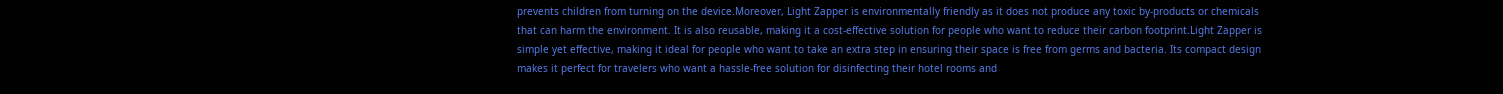prevents children from turning on the device.Moreover, Light Zapper is environmentally friendly as it does not produce any toxic by-products or chemicals that can harm the environment. It is also reusable, making it a cost-effective solution for people who want to reduce their carbon footprint.Light Zapper is simple yet effective, making it ideal for people who want to take an extra step in ensuring their space is free from germs and bacteria. Its compact design makes it perfect for travelers who want a hassle-free solution for disinfecting their hotel rooms and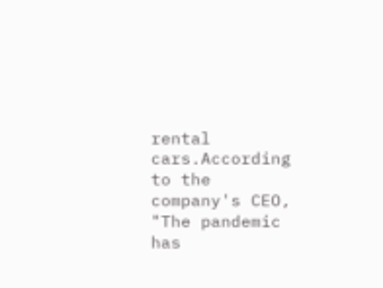rental cars.According to the company's CEO, "The pandemic has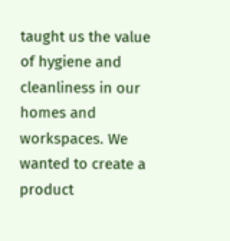taught us the value of hygiene and cleanliness in our homes and workspaces. We wanted to create a product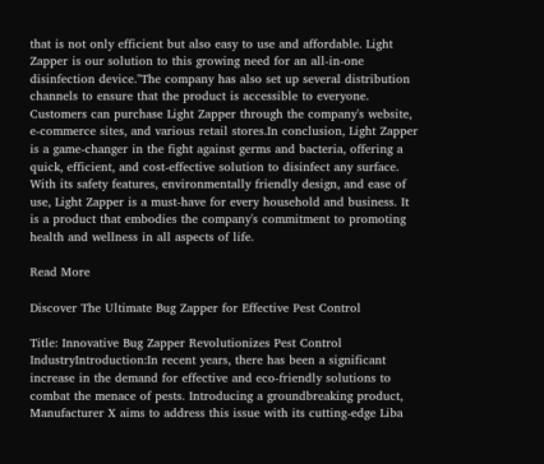that is not only efficient but also easy to use and affordable. Light Zapper is our solution to this growing need for an all-in-one disinfection device."The company has also set up several distribution channels to ensure that the product is accessible to everyone. Customers can purchase Light Zapper through the company's website, e-commerce sites, and various retail stores.In conclusion, Light Zapper is a game-changer in the fight against germs and bacteria, offering a quick, efficient, and cost-effective solution to disinfect any surface. With its safety features, environmentally friendly design, and ease of use, Light Zapper is a must-have for every household and business. It is a product that embodies the company's commitment to promoting health and wellness in all aspects of life.

Read More

Discover The Ultimate Bug Zapper for Effective Pest Control

Title: Innovative Bug Zapper Revolutionizes Pest Control IndustryIntroduction:In recent years, there has been a significant increase in the demand for effective and eco-friendly solutions to combat the menace of pests. Introducing a groundbreaking product, Manufacturer X aims to address this issue with its cutting-edge Liba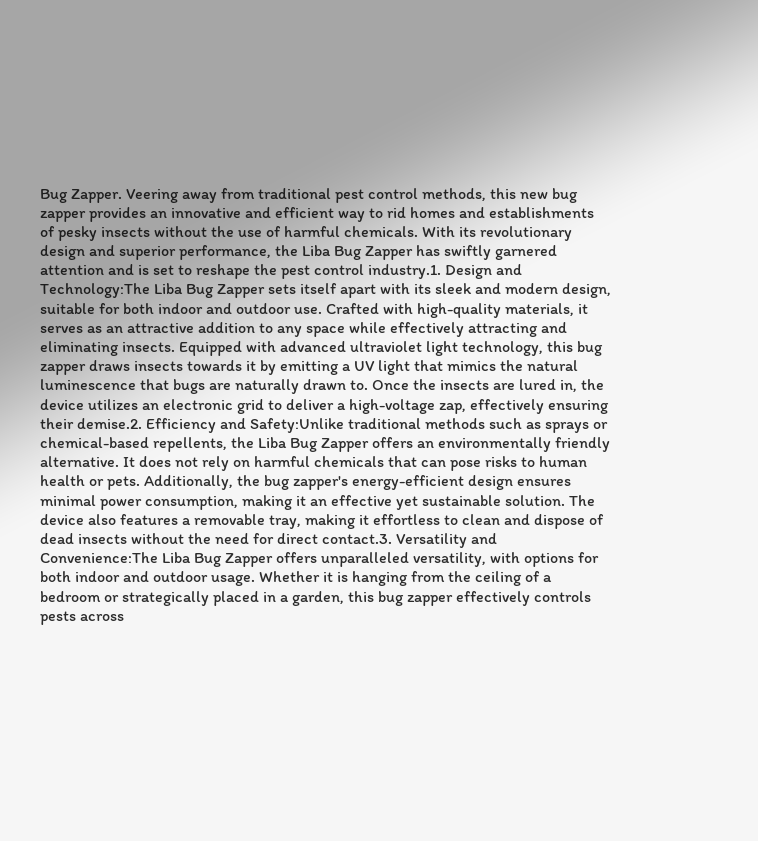Bug Zapper. Veering away from traditional pest control methods, this new bug zapper provides an innovative and efficient way to rid homes and establishments of pesky insects without the use of harmful chemicals. With its revolutionary design and superior performance, the Liba Bug Zapper has swiftly garnered attention and is set to reshape the pest control industry.1. Design and Technology:The Liba Bug Zapper sets itself apart with its sleek and modern design, suitable for both indoor and outdoor use. Crafted with high-quality materials, it serves as an attractive addition to any space while effectively attracting and eliminating insects. Equipped with advanced ultraviolet light technology, this bug zapper draws insects towards it by emitting a UV light that mimics the natural luminescence that bugs are naturally drawn to. Once the insects are lured in, the device utilizes an electronic grid to deliver a high-voltage zap, effectively ensuring their demise.2. Efficiency and Safety:Unlike traditional methods such as sprays or chemical-based repellents, the Liba Bug Zapper offers an environmentally friendly alternative. It does not rely on harmful chemicals that can pose risks to human health or pets. Additionally, the bug zapper's energy-efficient design ensures minimal power consumption, making it an effective yet sustainable solution. The device also features a removable tray, making it effortless to clean and dispose of dead insects without the need for direct contact.3. Versatility and Convenience:The Liba Bug Zapper offers unparalleled versatility, with options for both indoor and outdoor usage. Whether it is hanging from the ceiling of a bedroom or strategically placed in a garden, this bug zapper effectively controls pests across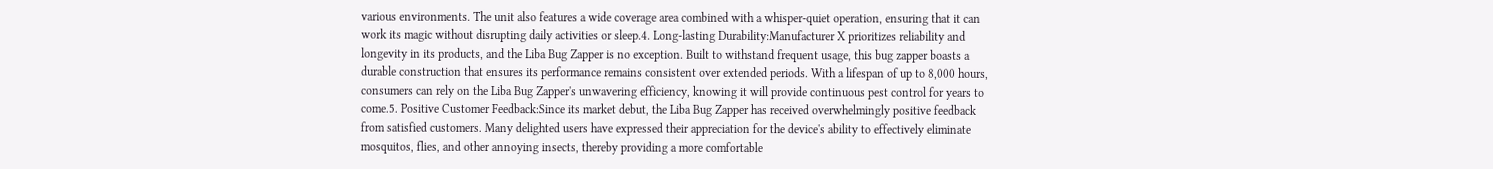various environments. The unit also features a wide coverage area combined with a whisper-quiet operation, ensuring that it can work its magic without disrupting daily activities or sleep.4. Long-lasting Durability:Manufacturer X prioritizes reliability and longevity in its products, and the Liba Bug Zapper is no exception. Built to withstand frequent usage, this bug zapper boasts a durable construction that ensures its performance remains consistent over extended periods. With a lifespan of up to 8,000 hours, consumers can rely on the Liba Bug Zapper's unwavering efficiency, knowing it will provide continuous pest control for years to come.5. Positive Customer Feedback:Since its market debut, the Liba Bug Zapper has received overwhelmingly positive feedback from satisfied customers. Many delighted users have expressed their appreciation for the device's ability to effectively eliminate mosquitos, flies, and other annoying insects, thereby providing a more comfortable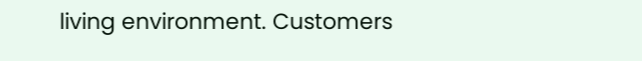living environment. Customers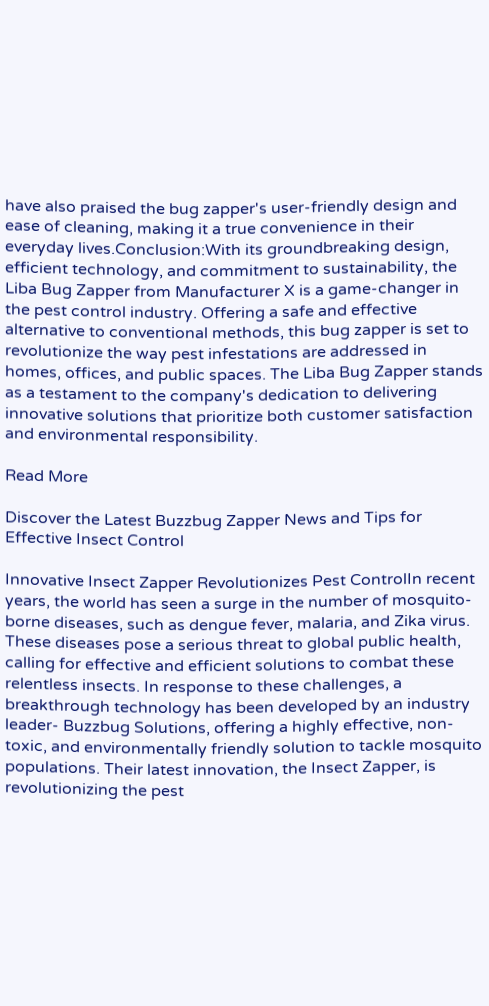have also praised the bug zapper's user-friendly design and ease of cleaning, making it a true convenience in their everyday lives.Conclusion:With its groundbreaking design, efficient technology, and commitment to sustainability, the Liba Bug Zapper from Manufacturer X is a game-changer in the pest control industry. Offering a safe and effective alternative to conventional methods, this bug zapper is set to revolutionize the way pest infestations are addressed in homes, offices, and public spaces. The Liba Bug Zapper stands as a testament to the company's dedication to delivering innovative solutions that prioritize both customer satisfaction and environmental responsibility.

Read More

Discover the Latest Buzzbug Zapper News and Tips for Effective Insect Control

Innovative Insect Zapper Revolutionizes Pest ControlIn recent years, the world has seen a surge in the number of mosquito-borne diseases, such as dengue fever, malaria, and Zika virus. These diseases pose a serious threat to global public health, calling for effective and efficient solutions to combat these relentless insects. In response to these challenges, a breakthrough technology has been developed by an industry leader- Buzzbug Solutions, offering a highly effective, non-toxic, and environmentally friendly solution to tackle mosquito populations. Their latest innovation, the Insect Zapper, is revolutionizing the pest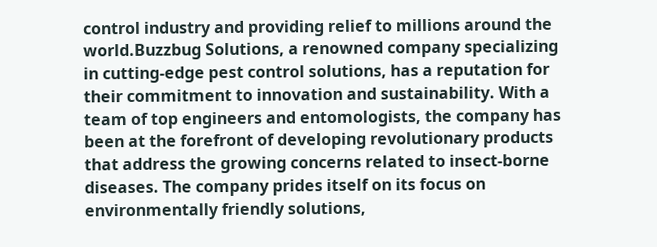control industry and providing relief to millions around the world.Buzzbug Solutions, a renowned company specializing in cutting-edge pest control solutions, has a reputation for their commitment to innovation and sustainability. With a team of top engineers and entomologists, the company has been at the forefront of developing revolutionary products that address the growing concerns related to insect-borne diseases. The company prides itself on its focus on environmentally friendly solutions,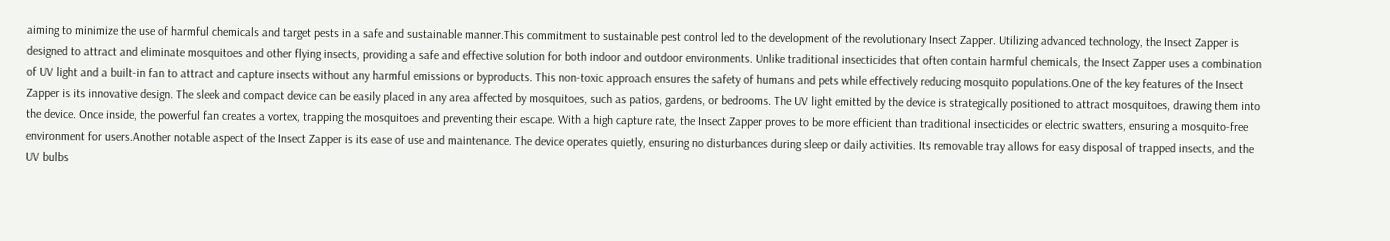aiming to minimize the use of harmful chemicals and target pests in a safe and sustainable manner.This commitment to sustainable pest control led to the development of the revolutionary Insect Zapper. Utilizing advanced technology, the Insect Zapper is designed to attract and eliminate mosquitoes and other flying insects, providing a safe and effective solution for both indoor and outdoor environments. Unlike traditional insecticides that often contain harmful chemicals, the Insect Zapper uses a combination of UV light and a built-in fan to attract and capture insects without any harmful emissions or byproducts. This non-toxic approach ensures the safety of humans and pets while effectively reducing mosquito populations.One of the key features of the Insect Zapper is its innovative design. The sleek and compact device can be easily placed in any area affected by mosquitoes, such as patios, gardens, or bedrooms. The UV light emitted by the device is strategically positioned to attract mosquitoes, drawing them into the device. Once inside, the powerful fan creates a vortex, trapping the mosquitoes and preventing their escape. With a high capture rate, the Insect Zapper proves to be more efficient than traditional insecticides or electric swatters, ensuring a mosquito-free environment for users.Another notable aspect of the Insect Zapper is its ease of use and maintenance. The device operates quietly, ensuring no disturbances during sleep or daily activities. Its removable tray allows for easy disposal of trapped insects, and the UV bulbs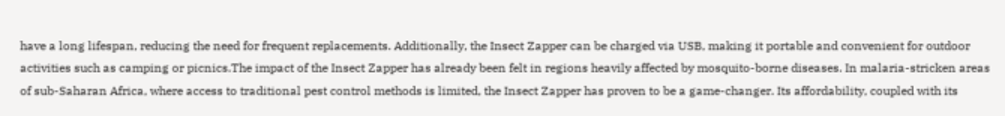have a long lifespan, reducing the need for frequent replacements. Additionally, the Insect Zapper can be charged via USB, making it portable and convenient for outdoor activities such as camping or picnics.The impact of the Insect Zapper has already been felt in regions heavily affected by mosquito-borne diseases. In malaria-stricken areas of sub-Saharan Africa, where access to traditional pest control methods is limited, the Insect Zapper has proven to be a game-changer. Its affordability, coupled with its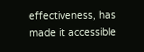effectiveness, has made it accessible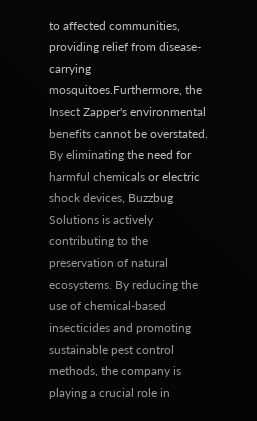to affected communities, providing relief from disease-carrying mosquitoes.Furthermore, the Insect Zapper's environmental benefits cannot be overstated. By eliminating the need for harmful chemicals or electric shock devices, Buzzbug Solutions is actively contributing to the preservation of natural ecosystems. By reducing the use of chemical-based insecticides and promoting sustainable pest control methods, the company is playing a crucial role in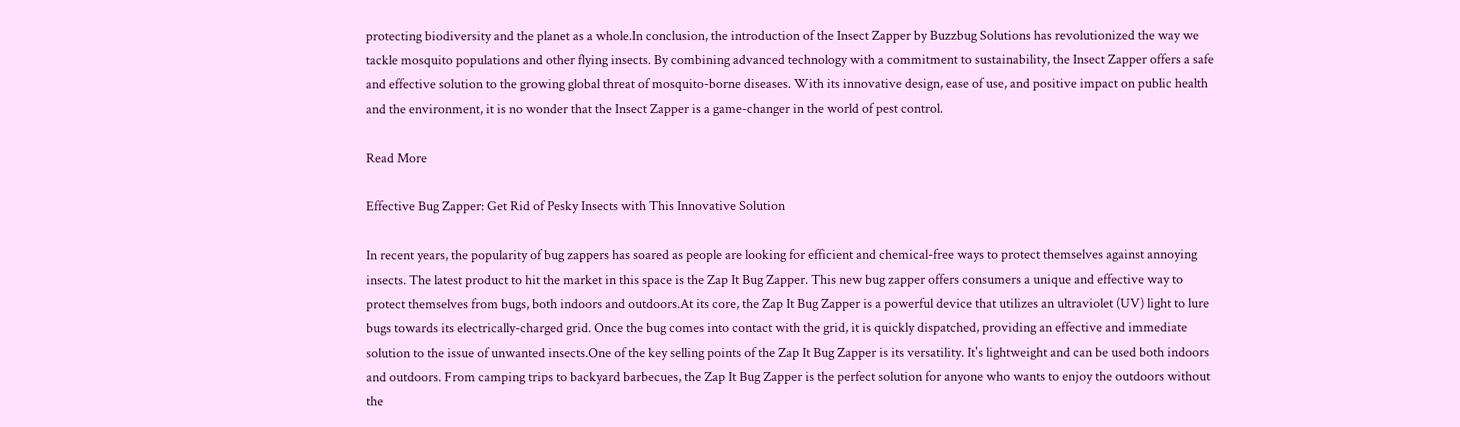protecting biodiversity and the planet as a whole.In conclusion, the introduction of the Insect Zapper by Buzzbug Solutions has revolutionized the way we tackle mosquito populations and other flying insects. By combining advanced technology with a commitment to sustainability, the Insect Zapper offers a safe and effective solution to the growing global threat of mosquito-borne diseases. With its innovative design, ease of use, and positive impact on public health and the environment, it is no wonder that the Insect Zapper is a game-changer in the world of pest control.

Read More

Effective Bug Zapper: Get Rid of Pesky Insects with This Innovative Solution

In recent years, the popularity of bug zappers has soared as people are looking for efficient and chemical-free ways to protect themselves against annoying insects. The latest product to hit the market in this space is the Zap It Bug Zapper. This new bug zapper offers consumers a unique and effective way to protect themselves from bugs, both indoors and outdoors.At its core, the Zap It Bug Zapper is a powerful device that utilizes an ultraviolet (UV) light to lure bugs towards its electrically-charged grid. Once the bug comes into contact with the grid, it is quickly dispatched, providing an effective and immediate solution to the issue of unwanted insects.One of the key selling points of the Zap It Bug Zapper is its versatility. It's lightweight and can be used both indoors and outdoors. From camping trips to backyard barbecues, the Zap It Bug Zapper is the perfect solution for anyone who wants to enjoy the outdoors without the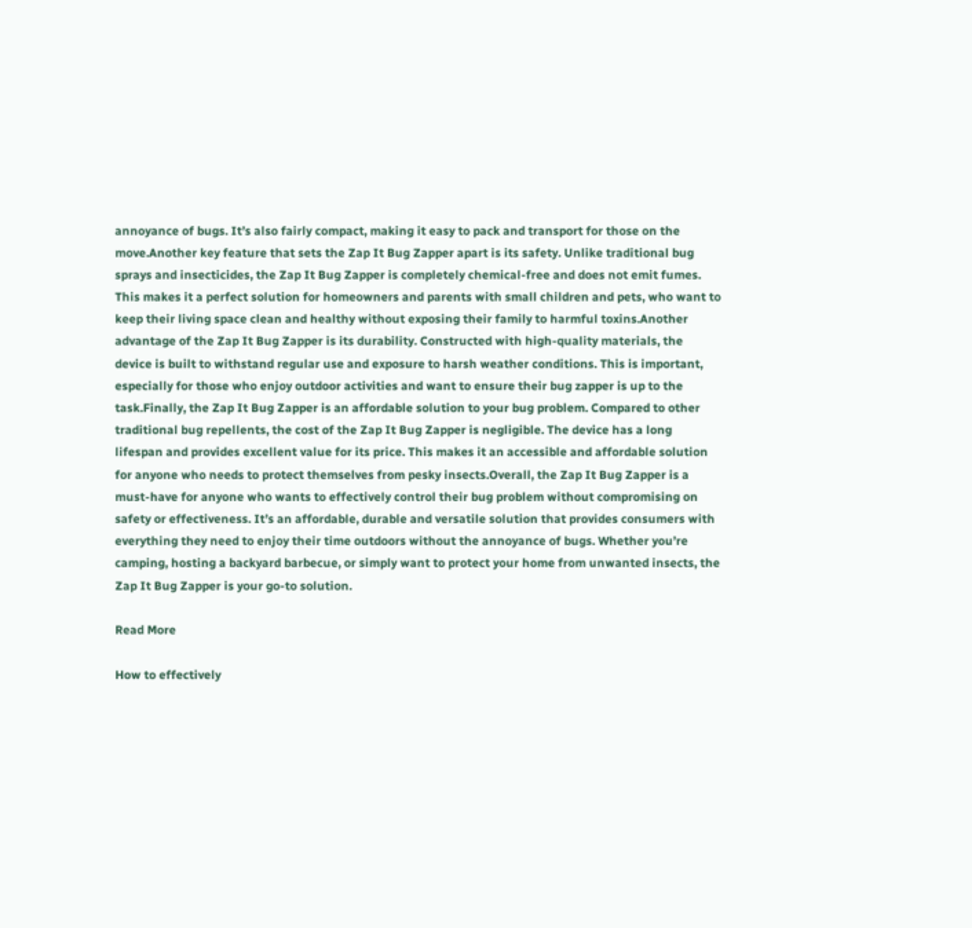annoyance of bugs. It’s also fairly compact, making it easy to pack and transport for those on the move.Another key feature that sets the Zap It Bug Zapper apart is its safety. Unlike traditional bug sprays and insecticides, the Zap It Bug Zapper is completely chemical-free and does not emit fumes. This makes it a perfect solution for homeowners and parents with small children and pets, who want to keep their living space clean and healthy without exposing their family to harmful toxins.Another advantage of the Zap It Bug Zapper is its durability. Constructed with high-quality materials, the device is built to withstand regular use and exposure to harsh weather conditions. This is important, especially for those who enjoy outdoor activities and want to ensure their bug zapper is up to the task.Finally, the Zap It Bug Zapper is an affordable solution to your bug problem. Compared to other traditional bug repellents, the cost of the Zap It Bug Zapper is negligible. The device has a long lifespan and provides excellent value for its price. This makes it an accessible and affordable solution for anyone who needs to protect themselves from pesky insects.Overall, the Zap It Bug Zapper is a must-have for anyone who wants to effectively control their bug problem without compromising on safety or effectiveness. It’s an affordable, durable and versatile solution that provides consumers with everything they need to enjoy their time outdoors without the annoyance of bugs. Whether you’re camping, hosting a backyard barbecue, or simply want to protect your home from unwanted insects, the Zap It Bug Zapper is your go-to solution.

Read More

How to effectively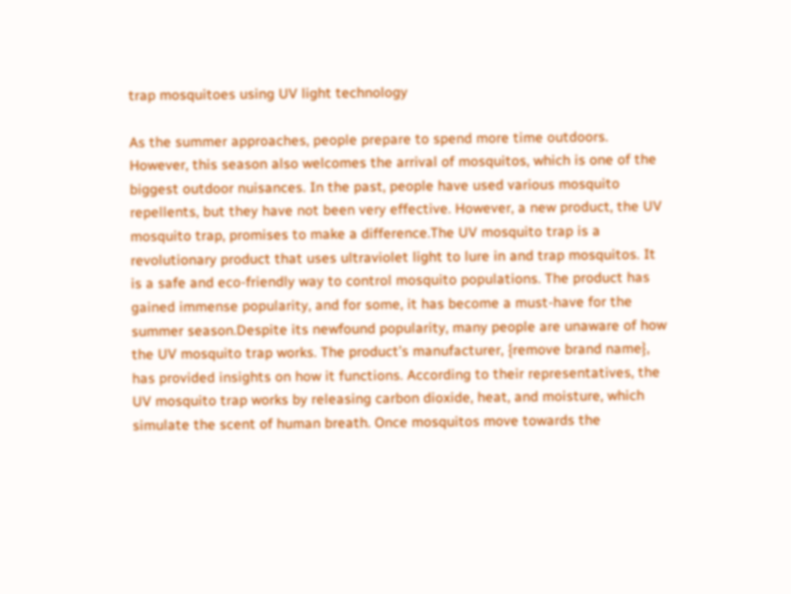trap mosquitoes using UV light technology

As the summer approaches, people prepare to spend more time outdoors. However, this season also welcomes the arrival of mosquitos, which is one of the biggest outdoor nuisances. In the past, people have used various mosquito repellents, but they have not been very effective. However, a new product, the UV mosquito trap, promises to make a difference.The UV mosquito trap is a revolutionary product that uses ultraviolet light to lure in and trap mosquitos. It is a safe and eco-friendly way to control mosquito populations. The product has gained immense popularity, and for some, it has become a must-have for the summer season.Despite its newfound popularity, many people are unaware of how the UV mosquito trap works. The product’s manufacturer, {remove brand name}, has provided insights on how it functions. According to their representatives, the UV mosquito trap works by releasing carbon dioxide, heat, and moisture, which simulate the scent of human breath. Once mosquitos move towards the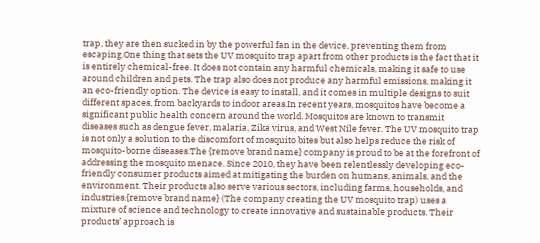trap, they are then sucked in by the powerful fan in the device, preventing them from escaping.One thing that sets the UV mosquito trap apart from other products is the fact that it is entirely chemical-free. It does not contain any harmful chemicals, making it safe to use around children and pets. The trap also does not produce any harmful emissions, making it an eco-friendly option. The device is easy to install, and it comes in multiple designs to suit different spaces, from backyards to indoor areas.In recent years, mosquitos have become a significant public health concern around the world. Mosquitos are known to transmit diseases such as dengue fever, malaria, Zika virus, and West Nile fever. The UV mosquito trap is not only a solution to the discomfort of mosquito bites but also helps reduce the risk of mosquito-borne diseases.The {remove brand name} company is proud to be at the forefront of addressing the mosquito menace. Since 2010, they have been relentlessly developing eco-friendly consumer products aimed at mitigating the burden on humans, animals, and the environment. Their products also serve various sectors, including farms, households, and industries.{remove brand name} (The company creating the UV mosquito trap) uses a mixture of science and technology to create innovative and sustainable products. Their products’ approach is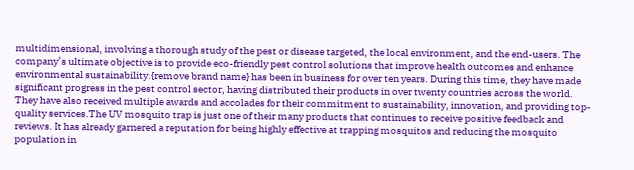multidimensional, involving a thorough study of the pest or disease targeted, the local environment, and the end-users. The company’s ultimate objective is to provide eco-friendly pest control solutions that improve health outcomes and enhance environmental sustainability.{remove brand name} has been in business for over ten years. During this time, they have made significant progress in the pest control sector, having distributed their products in over twenty countries across the world. They have also received multiple awards and accolades for their commitment to sustainability, innovation, and providing top-quality services.The UV mosquito trap is just one of their many products that continues to receive positive feedback and reviews. It has already garnered a reputation for being highly effective at trapping mosquitos and reducing the mosquito population in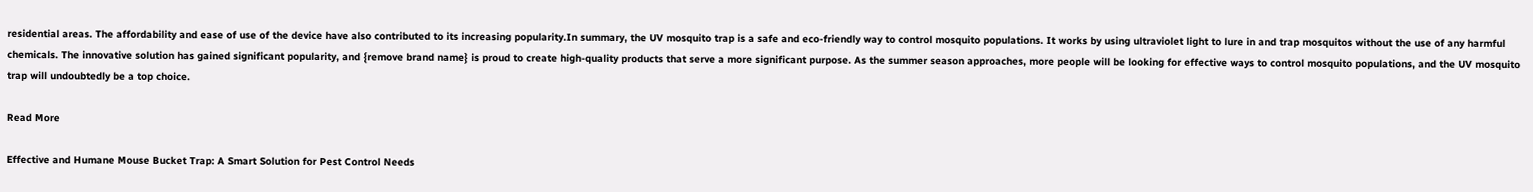residential areas. The affordability and ease of use of the device have also contributed to its increasing popularity.In summary, the UV mosquito trap is a safe and eco-friendly way to control mosquito populations. It works by using ultraviolet light to lure in and trap mosquitos without the use of any harmful chemicals. The innovative solution has gained significant popularity, and {remove brand name} is proud to create high-quality products that serve a more significant purpose. As the summer season approaches, more people will be looking for effective ways to control mosquito populations, and the UV mosquito trap will undoubtedly be a top choice.

Read More

Effective and Humane Mouse Bucket Trap: A Smart Solution for Pest Control Needs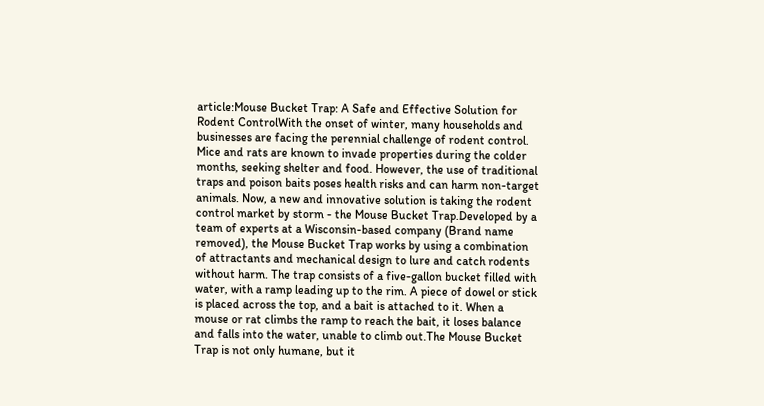article:Mouse Bucket Trap: A Safe and Effective Solution for Rodent ControlWith the onset of winter, many households and businesses are facing the perennial challenge of rodent control. Mice and rats are known to invade properties during the colder months, seeking shelter and food. However, the use of traditional traps and poison baits poses health risks and can harm non-target animals. Now, a new and innovative solution is taking the rodent control market by storm - the Mouse Bucket Trap.Developed by a team of experts at a Wisconsin-based company (Brand name removed), the Mouse Bucket Trap works by using a combination of attractants and mechanical design to lure and catch rodents without harm. The trap consists of a five-gallon bucket filled with water, with a ramp leading up to the rim. A piece of dowel or stick is placed across the top, and a bait is attached to it. When a mouse or rat climbs the ramp to reach the bait, it loses balance and falls into the water, unable to climb out.The Mouse Bucket Trap is not only humane, but it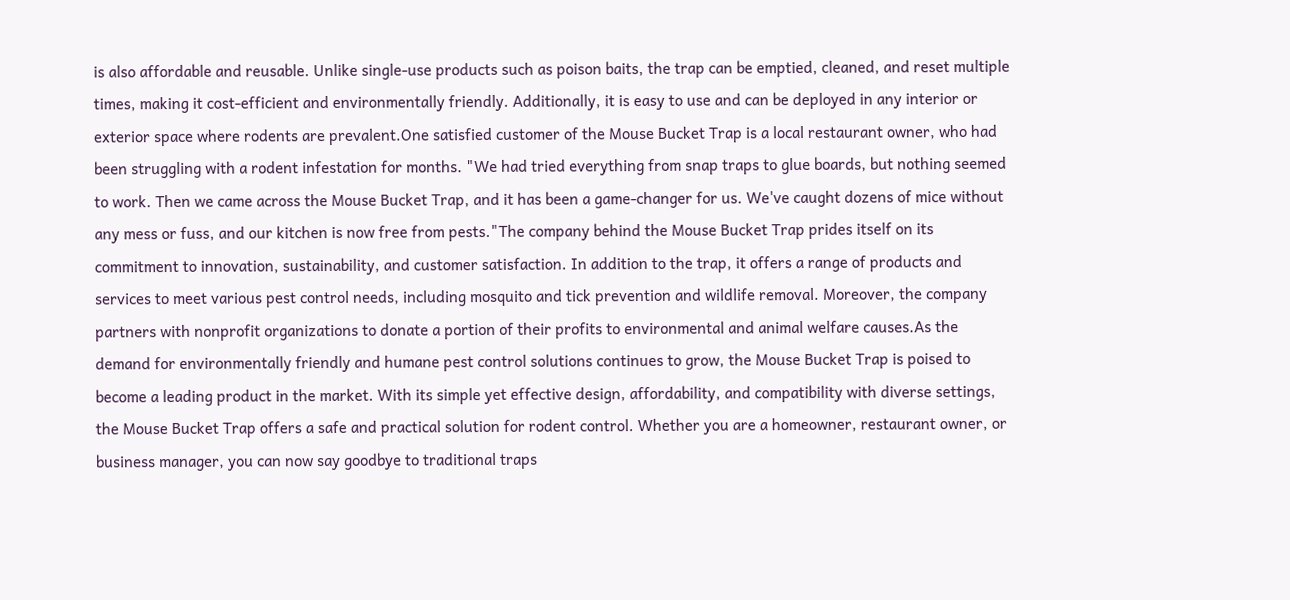is also affordable and reusable. Unlike single-use products such as poison baits, the trap can be emptied, cleaned, and reset multiple times, making it cost-efficient and environmentally friendly. Additionally, it is easy to use and can be deployed in any interior or exterior space where rodents are prevalent.One satisfied customer of the Mouse Bucket Trap is a local restaurant owner, who had been struggling with a rodent infestation for months. "We had tried everything from snap traps to glue boards, but nothing seemed to work. Then we came across the Mouse Bucket Trap, and it has been a game-changer for us. We've caught dozens of mice without any mess or fuss, and our kitchen is now free from pests."The company behind the Mouse Bucket Trap prides itself on its commitment to innovation, sustainability, and customer satisfaction. In addition to the trap, it offers a range of products and services to meet various pest control needs, including mosquito and tick prevention and wildlife removal. Moreover, the company partners with nonprofit organizations to donate a portion of their profits to environmental and animal welfare causes.As the demand for environmentally friendly and humane pest control solutions continues to grow, the Mouse Bucket Trap is poised to become a leading product in the market. With its simple yet effective design, affordability, and compatibility with diverse settings, the Mouse Bucket Trap offers a safe and practical solution for rodent control. Whether you are a homeowner, restaurant owner, or business manager, you can now say goodbye to traditional traps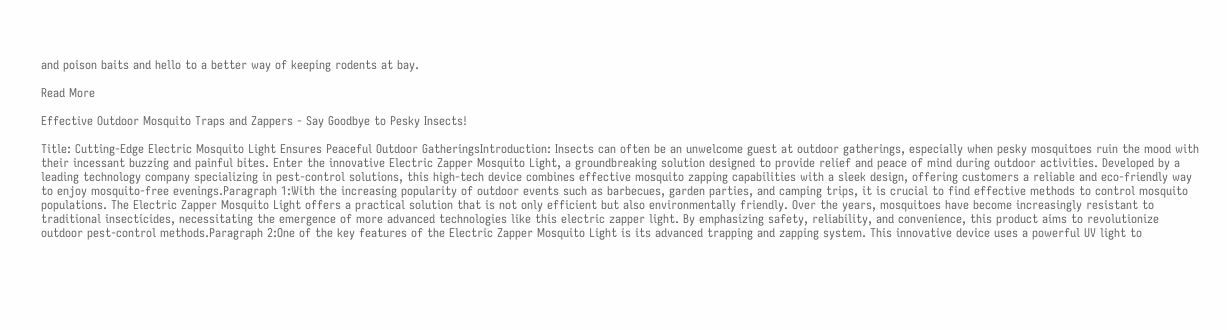and poison baits and hello to a better way of keeping rodents at bay.

Read More

Effective Outdoor Mosquito Traps and Zappers - Say Goodbye to Pesky Insects!

Title: Cutting-Edge Electric Mosquito Light Ensures Peaceful Outdoor GatheringsIntroduction: Insects can often be an unwelcome guest at outdoor gatherings, especially when pesky mosquitoes ruin the mood with their incessant buzzing and painful bites. Enter the innovative Electric Zapper Mosquito Light, a groundbreaking solution designed to provide relief and peace of mind during outdoor activities. Developed by a leading technology company specializing in pest-control solutions, this high-tech device combines effective mosquito zapping capabilities with a sleek design, offering customers a reliable and eco-friendly way to enjoy mosquito-free evenings.Paragraph 1:With the increasing popularity of outdoor events such as barbecues, garden parties, and camping trips, it is crucial to find effective methods to control mosquito populations. The Electric Zapper Mosquito Light offers a practical solution that is not only efficient but also environmentally friendly. Over the years, mosquitoes have become increasingly resistant to traditional insecticides, necessitating the emergence of more advanced technologies like this electric zapper light. By emphasizing safety, reliability, and convenience, this product aims to revolutionize outdoor pest-control methods.Paragraph 2:One of the key features of the Electric Zapper Mosquito Light is its advanced trapping and zapping system. This innovative device uses a powerful UV light to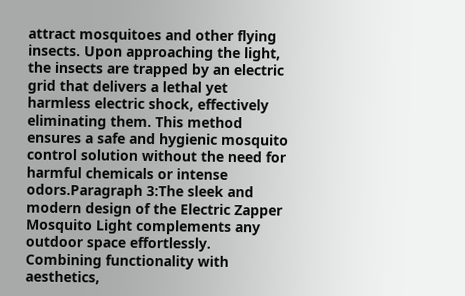attract mosquitoes and other flying insects. Upon approaching the light, the insects are trapped by an electric grid that delivers a lethal yet harmless electric shock, effectively eliminating them. This method ensures a safe and hygienic mosquito control solution without the need for harmful chemicals or intense odors.Paragraph 3:The sleek and modern design of the Electric Zapper Mosquito Light complements any outdoor space effortlessly. Combining functionality with aesthetics,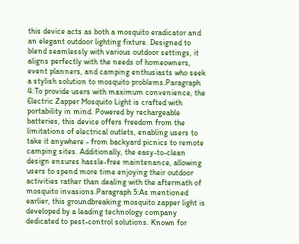this device acts as both a mosquito eradicator and an elegant outdoor lighting fixture. Designed to blend seamlessly with various outdoor settings, it aligns perfectly with the needs of homeowners, event planners, and camping enthusiasts who seek a stylish solution to mosquito problems.Paragraph 4:To provide users with maximum convenience, the Electric Zapper Mosquito Light is crafted with portability in mind. Powered by rechargeable batteries, this device offers freedom from the limitations of electrical outlets, enabling users to take it anywhere - from backyard picnics to remote camping sites. Additionally, the easy-to-clean design ensures hassle-free maintenance, allowing users to spend more time enjoying their outdoor activities rather than dealing with the aftermath of mosquito invasions.Paragraph 5:As mentioned earlier, this groundbreaking mosquito zapper light is developed by a leading technology company dedicated to pest-control solutions. Known for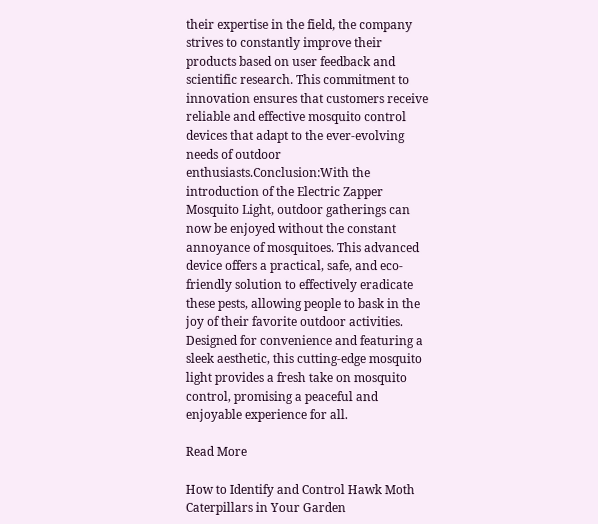their expertise in the field, the company strives to constantly improve their products based on user feedback and scientific research. This commitment to innovation ensures that customers receive reliable and effective mosquito control devices that adapt to the ever-evolving needs of outdoor enthusiasts.Conclusion:With the introduction of the Electric Zapper Mosquito Light, outdoor gatherings can now be enjoyed without the constant annoyance of mosquitoes. This advanced device offers a practical, safe, and eco-friendly solution to effectively eradicate these pests, allowing people to bask in the joy of their favorite outdoor activities. Designed for convenience and featuring a sleek aesthetic, this cutting-edge mosquito light provides a fresh take on mosquito control, promising a peaceful and enjoyable experience for all.

Read More

How to Identify and Control Hawk Moth Caterpillars in Your Garden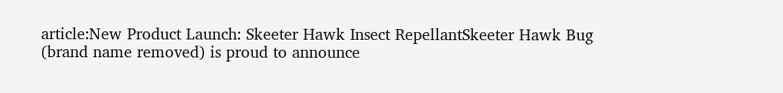article:New Product Launch: Skeeter Hawk Insect RepellantSkeeter Hawk Bug (brand name removed) is proud to announce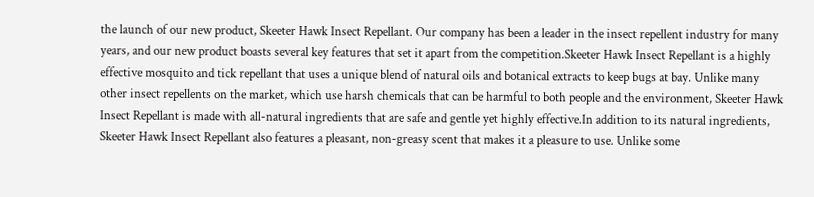the launch of our new product, Skeeter Hawk Insect Repellant. Our company has been a leader in the insect repellent industry for many years, and our new product boasts several key features that set it apart from the competition.Skeeter Hawk Insect Repellant is a highly effective mosquito and tick repellant that uses a unique blend of natural oils and botanical extracts to keep bugs at bay. Unlike many other insect repellents on the market, which use harsh chemicals that can be harmful to both people and the environment, Skeeter Hawk Insect Repellant is made with all-natural ingredients that are safe and gentle yet highly effective.In addition to its natural ingredients, Skeeter Hawk Insect Repellant also features a pleasant, non-greasy scent that makes it a pleasure to use. Unlike some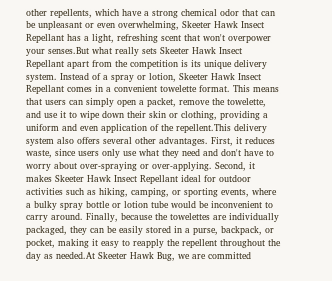other repellents, which have a strong chemical odor that can be unpleasant or even overwhelming, Skeeter Hawk Insect Repellant has a light, refreshing scent that won't overpower your senses.But what really sets Skeeter Hawk Insect Repellant apart from the competition is its unique delivery system. Instead of a spray or lotion, Skeeter Hawk Insect Repellant comes in a convenient towelette format. This means that users can simply open a packet, remove the towelette, and use it to wipe down their skin or clothing, providing a uniform and even application of the repellent.This delivery system also offers several other advantages. First, it reduces waste, since users only use what they need and don't have to worry about over-spraying or over-applying. Second, it makes Skeeter Hawk Insect Repellant ideal for outdoor activities such as hiking, camping, or sporting events, where a bulky spray bottle or lotion tube would be inconvenient to carry around. Finally, because the towelettes are individually packaged, they can be easily stored in a purse, backpack, or pocket, making it easy to reapply the repellent throughout the day as needed.At Skeeter Hawk Bug, we are committed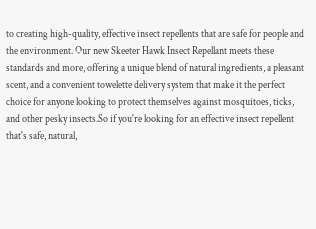to creating high-quality, effective insect repellents that are safe for people and the environment. Our new Skeeter Hawk Insect Repellant meets these standards and more, offering a unique blend of natural ingredients, a pleasant scent, and a convenient towelette delivery system that make it the perfect choice for anyone looking to protect themselves against mosquitoes, ticks, and other pesky insects.So if you're looking for an effective insect repellent that's safe, natural,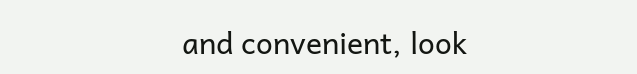and convenient, look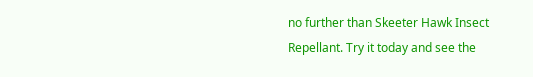no further than Skeeter Hawk Insect Repellant. Try it today and see the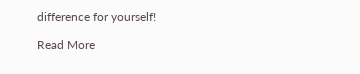difference for yourself!

Read More